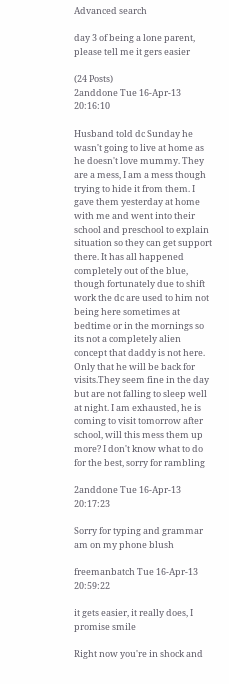Advanced search

day 3 of being a lone parent, please tell me it gers easier

(24 Posts)
2anddone Tue 16-Apr-13 20:16:10

Husband told dc Sunday he wasn't going to live at home as he doesn't love mummy. They are a mess, I am a mess though trying to hide it from them. I gave them yesterday at home with me and went into their school and preschool to explain situation so they can get support there. It has all happened completely out of the blue, though fortunately due to shift work the dc are used to him not being here sometimes at bedtime or in the mornings so its not a completely alien concept that daddy is not here. Only that he will be back for visits.They seem fine in the day but are not falling to sleep well at night. I am exhausted, he is coming to visit tomorrow after school, will this mess them up more? I don't know what to do for the best, sorry for rambling

2anddone Tue 16-Apr-13 20:17:23

Sorry for typing and grammar am on my phone blush

freemanbatch Tue 16-Apr-13 20:59:22

it gets easier, it really does, I promise smile

Right now you're in shock and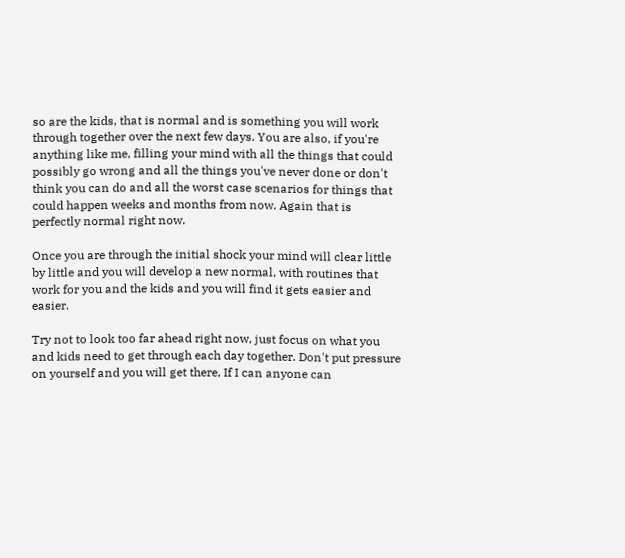so are the kids, that is normal and is something you will work through together over the next few days. You are also, if you're anything like me, filling your mind with all the things that could possibly go wrong and all the things you've never done or don't think you can do and all the worst case scenarios for things that could happen weeks and months from now. Again that is perfectly normal right now.

Once you are through the initial shock your mind will clear little by little and you will develop a new normal, with routines that work for you and the kids and you will find it gets easier and easier.

Try not to look too far ahead right now, just focus on what you and kids need to get through each day together. Don't put pressure on yourself and you will get there, If I can anyone can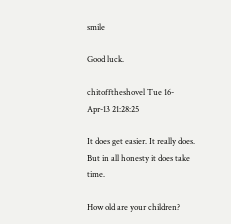smile

Good luck.

chitofftheshovel Tue 16-Apr-13 21:28:25

It does get easier. It really does. But in all honesty it does take time.

How old are your children?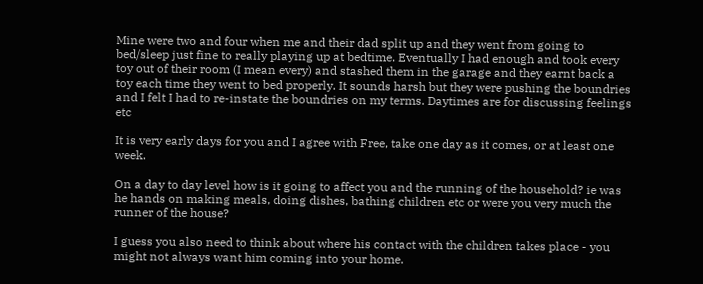Mine were two and four when me and their dad split up and they went from going to bed/sleep just fine to really playing up at bedtime. Eventually I had enough and took every toy out of their room (I mean every) and stashed them in the garage and they earnt back a toy each time they went to bed properly. It sounds harsh but they were pushing the boundries and I felt I had to re-instate the boundries on my terms. Daytimes are for discussing feelings etc

It is very early days for you and I agree with Free, take one day as it comes, or at least one week.

On a day to day level how is it going to affect you and the running of the household? ie was he hands on making meals, doing dishes, bathing children etc or were you very much the runner of the house?

I guess you also need to think about where his contact with the children takes place - you might not always want him coming into your home.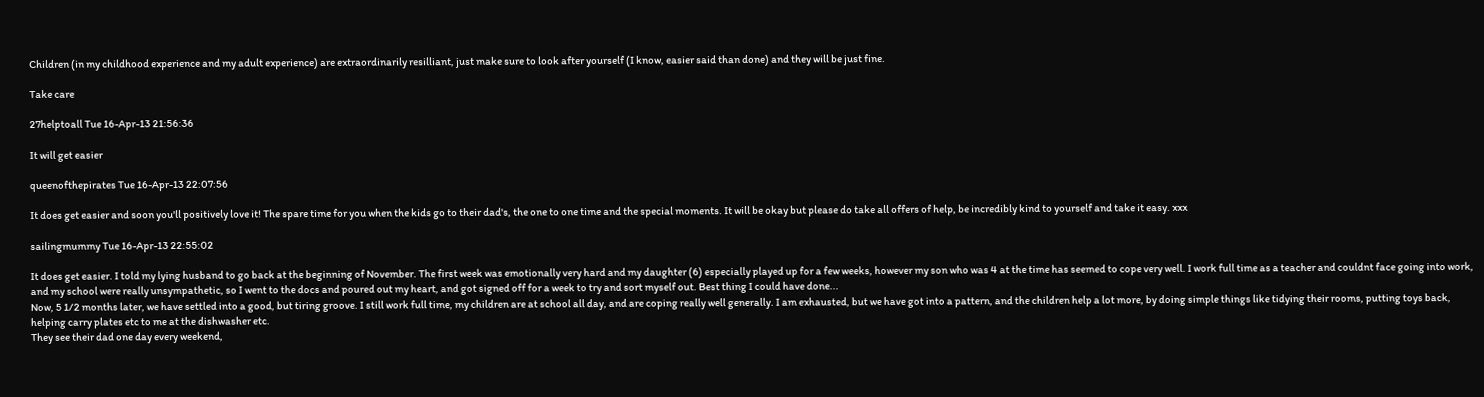Children (in my childhood experience and my adult experience) are extraordinarily resilliant, just make sure to look after yourself (I know, easier said than done) and they will be just fine.

Take care

27helptoall Tue 16-Apr-13 21:56:36

It will get easier

queenofthepirates Tue 16-Apr-13 22:07:56

It does get easier and soon you'll positively love it! The spare time for you when the kids go to their dad's, the one to one time and the special moments. It will be okay but please do take all offers of help, be incredibly kind to yourself and take it easy. xxx

sailingmummy Tue 16-Apr-13 22:55:02

It does get easier. I told my lying husband to go back at the beginning of November. The first week was emotionally very hard and my daughter (6) especially played up for a few weeks, however my son who was 4 at the time has seemed to cope very well. I work full time as a teacher and couldnt face going into work, and my school were really unsympathetic, so I went to the docs and poured out my heart, and got signed off for a week to try and sort myself out. Best thing I could have done...
Now, 5 1/2 months later, we have settled into a good, but tiring groove. I still work full time, my children are at school all day, and are coping really well generally. I am exhausted, but we have got into a pattern, and the children help a lot more, by doing simple things like tidying their rooms, putting toys back, helping carry plates etc to me at the dishwasher etc.
They see their dad one day every weekend,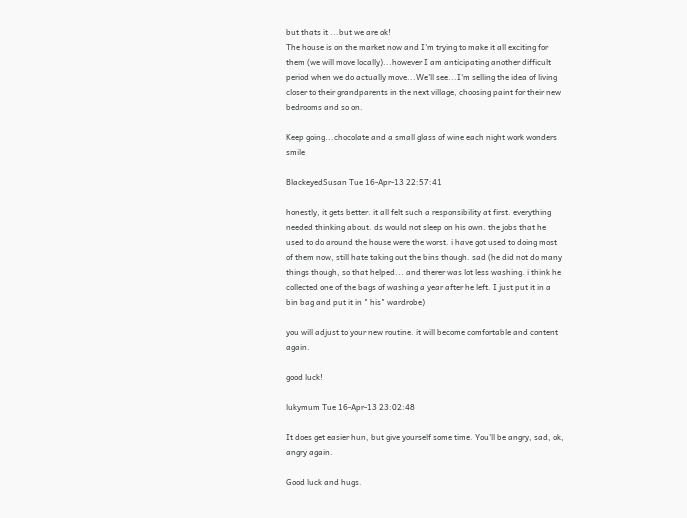but thats it ...but we are ok!
The house is on the market now and I'm trying to make it all exciting for them (we will move locally)...however I am anticipating another difficult period when we do actually move...We'll see...I'm selling the idea of living closer to their grandparents in the next village, choosing paint for their new bedrooms and so on.

Keep going...chocolate and a small glass of wine each night work wonders smile

BlackeyedSusan Tue 16-Apr-13 22:57:41

honestly, it gets better. it all felt such a responsibility at first. everything needed thinking about. ds would not sleep on his own. the jobs that he used to do around the house were the worst. i have got used to doing most of them now, still hate taking out the bins though. sad (he did not do many things though, so that helped... and therer was lot less washing. i think he collected one of the bags of washing a year after he left. I just put it in a bin bag and put it in " his" wardrobe)

you will adjust to your new routine. it will become comfortable and content again.

good luck!

lukymum Tue 16-Apr-13 23:02:48

It does get easier hun, but give yourself some time. You'll be angry, sad, ok, angry again.

Good luck and hugs.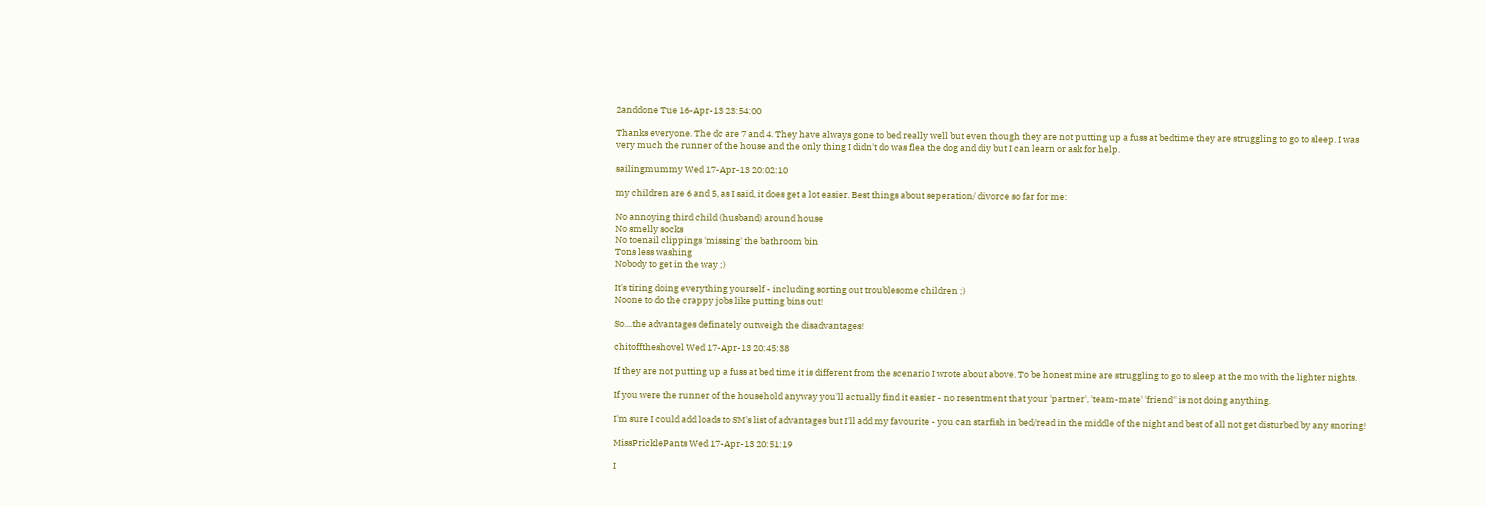2anddone Tue 16-Apr-13 23:54:00

Thanks everyone. The dc are 7 and 4. They have always gone to bed really well but even though they are not putting up a fuss at bedtime they are struggling to go to sleep. I was very much the runner of the house and the only thing I didn't do was flea the dog and diy but I can learn or ask for help.

sailingmummy Wed 17-Apr-13 20:02:10

my children are 6 and 5, as I said, it does get a lot easier. Best things about seperation/ divorce so far for me:

No annoying third child (husband) around house
No smelly socks
No toenail clippings 'missing' the bathroom bin
Tons less washing
Nobody to get in the way ;)

It's tiring doing everything yourself - including sorting out troublesome children ;)
Noone to do the crappy jobs like putting bins out!

So....the advantages definately outweigh the disadvantages!

chitofftheshovel Wed 17-Apr-13 20:45:38

If they are not putting up a fuss at bed time it is different from the scenario I wrote about above. To be honest mine are struggling to go to sleep at the mo with the lighter nights.

If you were the runner of the household anyway you'll actually find it easier - no resentment that your 'partner', 'team-mate' 'friend'' is not doing anything.

I'm sure I could add loads to SM's list of advantages but I'll add my favourite - you can starfish in bed/read in the middle of the night and best of all not get disturbed by any snoring!

MissPricklePants Wed 17-Apr-13 20:51:19

I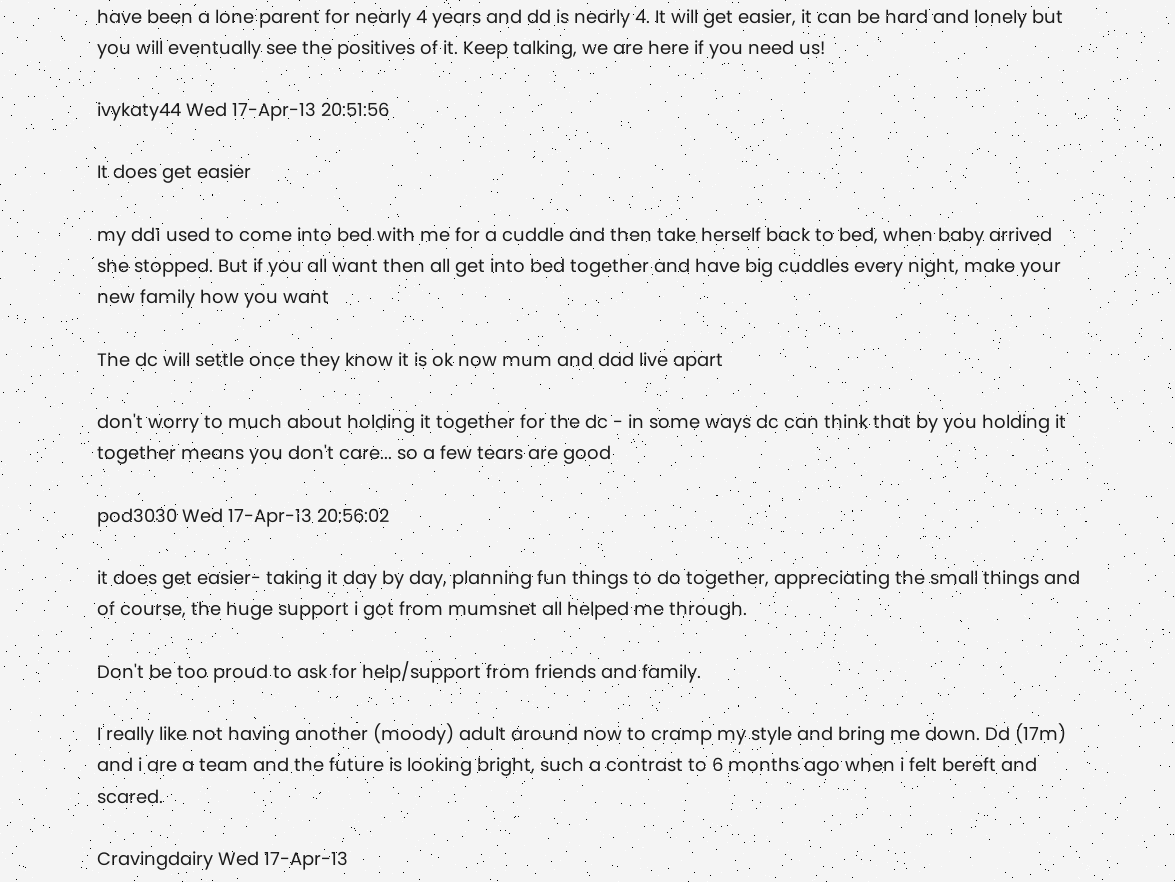have been a lone parent for nearly 4 years and dd is nearly 4. It will get easier, it can be hard and lonely but you will eventually see the positives of it. Keep talking, we are here if you need us!

ivykaty44 Wed 17-Apr-13 20:51:56

It does get easier

my dd1 used to come into bed with me for a cuddle and then take herself back to bed, when baby arrived she stopped. But if you all want then all get into bed together and have big cuddles every night, make your new family how you want

The dc will settle once they know it is ok now mum and dad live apart

don't worry to much about holding it together for the dc - in some ways dc can think that by you holding it together means you don't care... so a few tears are good

pod3030 Wed 17-Apr-13 20:56:02

it does get easier- taking it day by day, planning fun things to do together, appreciating the small things and of course, the huge support i got from mumsnet all helped me through.

Don't be too proud to ask for help/support from friends and family.

I really like not having another (moody) adult around now to cramp my style and bring me down. Dd (17m) and i are a team and the future is looking bright, such a contrast to 6 months ago when i felt bereft and scared.

Cravingdairy Wed 17-Apr-13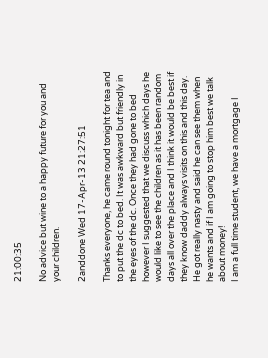21:00:35

No advice but wine to a happy future for you and your children.

2anddone Wed 17-Apr-13 21:27:51

Thanks everyone, he came round tonight for tea and to put the dc to bed. It was awkward but friendly in the eyes of the dc. Once they had gone to bed however I suggested that we discuss which days he would like to see the children as it has been random days all over the place and I think it would be best if they know daddy always visits on this and this day. He got really nasty and said he can see them when he wants and if I am going to stop him best we talk about money!
I am a full time student, we have a mortgage I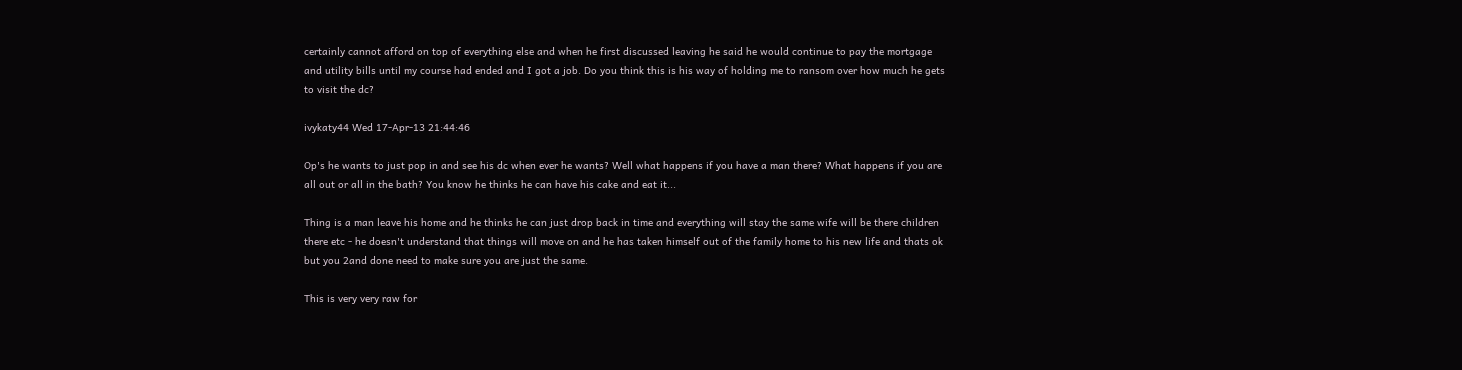certainly cannot afford on top of everything else and when he first discussed leaving he said he would continue to pay the mortgage and utility bills until my course had ended and I got a job. Do you think this is his way of holding me to ransom over how much he gets to visit the dc?

ivykaty44 Wed 17-Apr-13 21:44:46

Op's he wants to just pop in and see his dc when ever he wants? Well what happens if you have a man there? What happens if you are all out or all in the bath? You know he thinks he can have his cake and eat it...

Thing is a man leave his home and he thinks he can just drop back in time and everything will stay the same wife will be there children there etc - he doesn't understand that things will move on and he has taken himself out of the family home to his new life and thats ok but you 2and done need to make sure you are just the same.

This is very very raw for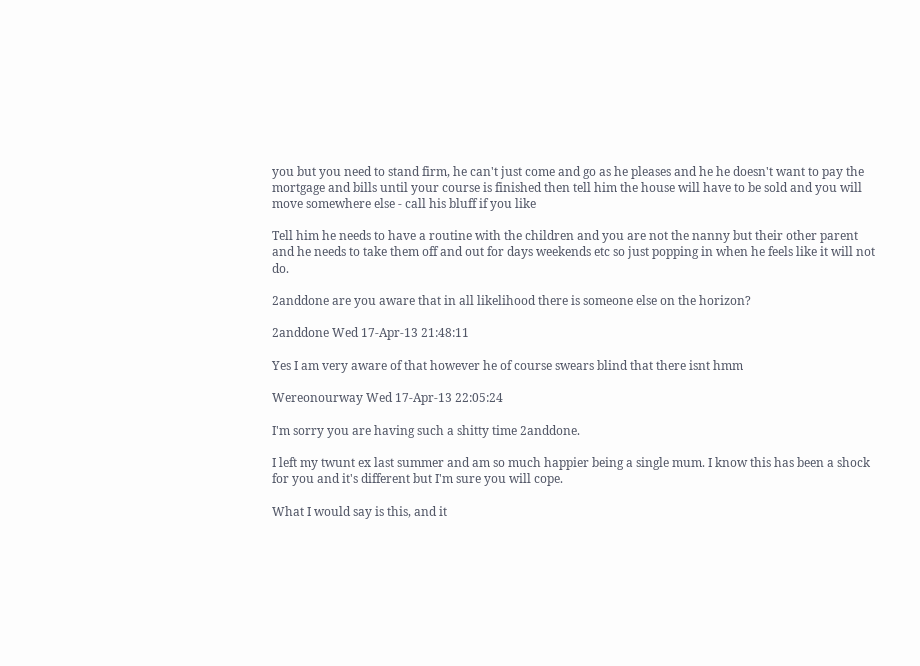you but you need to stand firm, he can't just come and go as he pleases and he he doesn't want to pay the mortgage and bills until your course is finished then tell him the house will have to be sold and you will move somewhere else - call his bluff if you like

Tell him he needs to have a routine with the children and you are not the nanny but their other parent and he needs to take them off and out for days weekends etc so just popping in when he feels like it will not do.

2anddone are you aware that in all likelihood there is someone else on the horizon?

2anddone Wed 17-Apr-13 21:48:11

Yes I am very aware of that however he of course swears blind that there isnt hmm

Wereonourway Wed 17-Apr-13 22:05:24

I'm sorry you are having such a shitty time 2anddone.

I left my twunt ex last summer and am so much happier being a single mum. I know this has been a shock for you and it's different but I'm sure you will cope.

What I would say is this, and it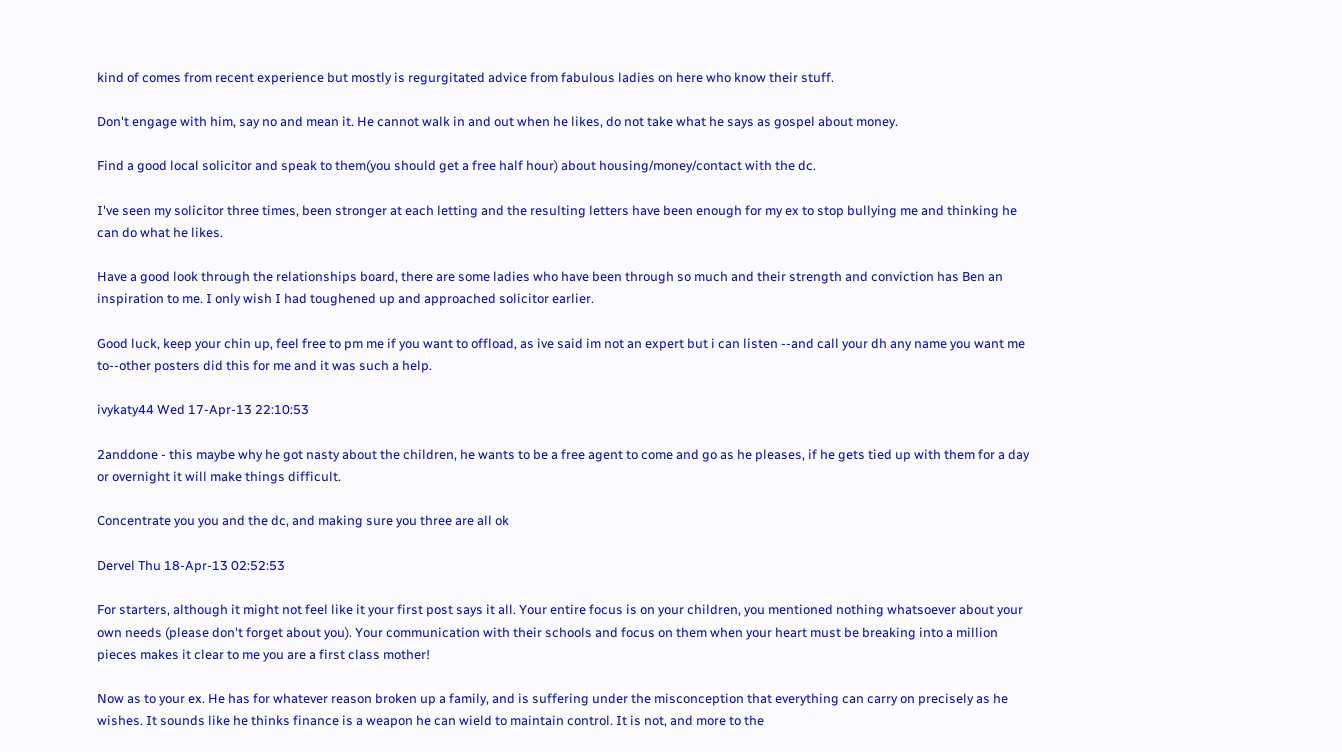kind of comes from recent experience but mostly is regurgitated advice from fabulous ladies on here who know their stuff.

Don't engage with him, say no and mean it. He cannot walk in and out when he likes, do not take what he says as gospel about money.

Find a good local solicitor and speak to them(you should get a free half hour) about housing/money/contact with the dc.

I've seen my solicitor three times, been stronger at each letting and the resulting letters have been enough for my ex to stop bullying me and thinking he can do what he likes.

Have a good look through the relationships board, there are some ladies who have been through so much and their strength and conviction has Ben an inspiration to me. I only wish I had toughened up and approached solicitor earlier.

Good luck, keep your chin up, feel free to pm me if you want to offload, as ive said im not an expert but i can listen --and call your dh any name you want me to--other posters did this for me and it was such a help.

ivykaty44 Wed 17-Apr-13 22:10:53

2anddone - this maybe why he got nasty about the children, he wants to be a free agent to come and go as he pleases, if he gets tied up with them for a day or overnight it will make things difficult.

Concentrate you you and the dc, and making sure you three are all ok

Dervel Thu 18-Apr-13 02:52:53

For starters, although it might not feel like it your first post says it all. Your entire focus is on your children, you mentioned nothing whatsoever about your own needs (please don't forget about you). Your communication with their schools and focus on them when your heart must be breaking into a million pieces makes it clear to me you are a first class mother!

Now as to your ex. He has for whatever reason broken up a family, and is suffering under the misconception that everything can carry on precisely as he wishes. It sounds like he thinks finance is a weapon he can wield to maintain control. It is not, and more to the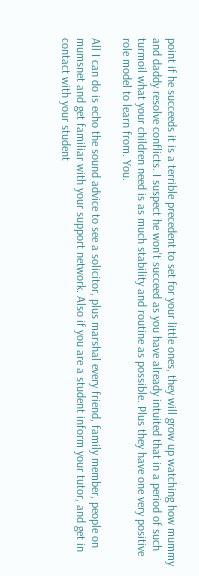point if he succeeds it is a terrible precedent to set for your little ones, they will grow up watching how mummy and daddy resolve conflicts. I suspect he won't succeed as you have already intuited that in a period of such turmoil what your children need is as much stability and routine as possible. Plus they have one very positive role model to learn from. You.

All I can do is echo the sound advice to see a solicitor, plus marshal every friend, family member, people on mumsnet and get familiar with your support network. Also if you are a student inform your tutor, and get in contact with your student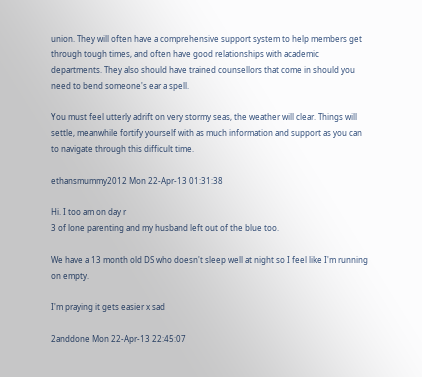union. They will often have a comprehensive support system to help members get through tough times, and often have good relationships with academic departments. They also should have trained counsellors that come in should you need to bend someone's ear a spell.

You must feel utterly adrift on very stormy seas, the weather will clear. Things will settle, meanwhile fortify yourself with as much information and support as you can to navigate through this difficult time.

ethansmummy2012 Mon 22-Apr-13 01:31:38

Hi. I too am on day r
3 of lone parenting and my husband left out of the blue too.

We have a 13 month old DS who doesn't sleep well at night so I feel like I'm running on empty.

I'm praying it gets easier x sad

2anddone Mon 22-Apr-13 22:45:07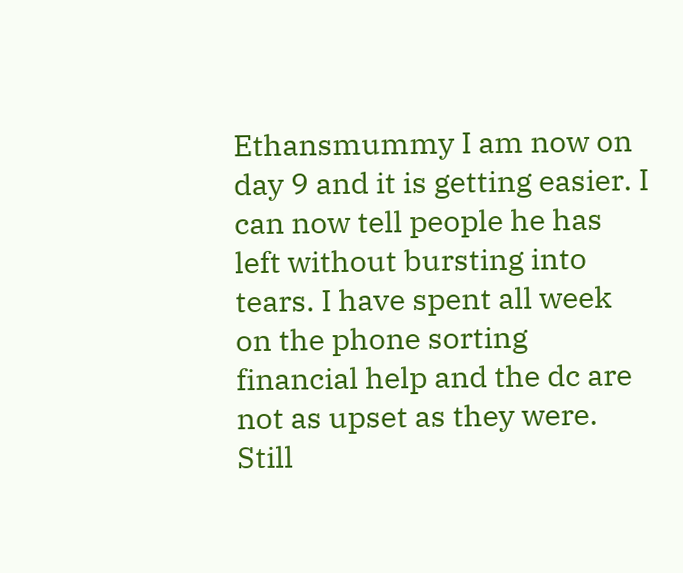Ethansmummy I am now on day 9 and it is getting easier. I can now tell people he has left without bursting into tears. I have spent all week on the phone sorting financial help and the dc are not as upset as they were. Still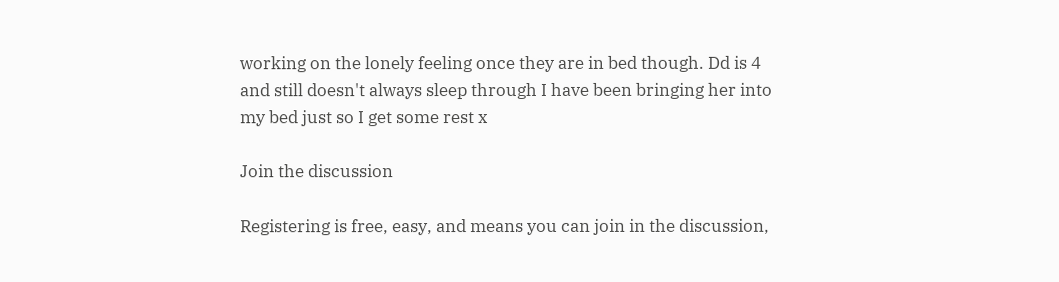working on the lonely feeling once they are in bed though. Dd is 4 and still doesn't always sleep through I have been bringing her into my bed just so I get some rest x

Join the discussion

Registering is free, easy, and means you can join in the discussion,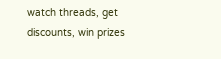watch threads, get discounts, win prizes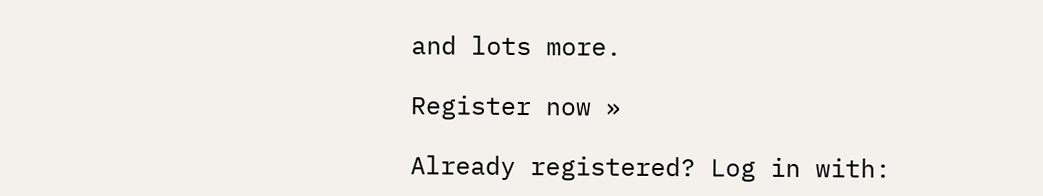and lots more.

Register now »

Already registered? Log in with: